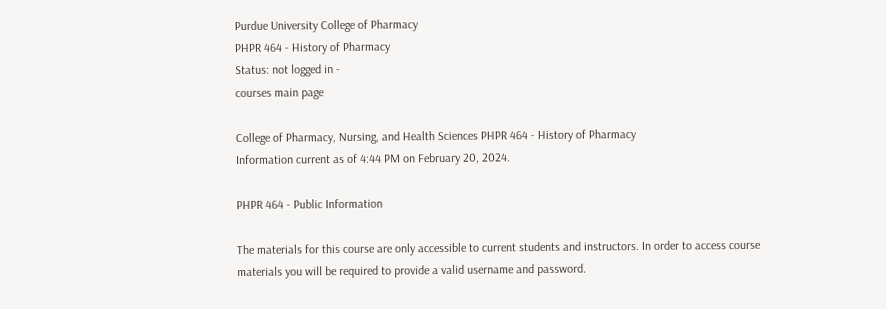Purdue University College of Pharmacy
PHPR 464 - History of Pharmacy
Status: not logged in -
courses main page

College of Pharmacy, Nursing, and Health Sciences PHPR 464 - History of Pharmacy
Information current as of 4:44 PM on February 20, 2024.

PHPR 464 - Public Information

The materials for this course are only accessible to current students and instructors. In order to access course materials you will be required to provide a valid username and password.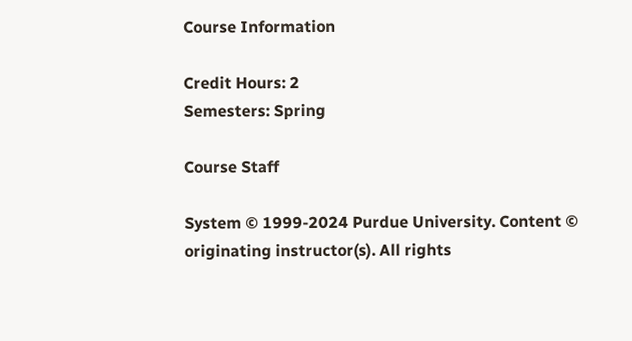Course Information

Credit Hours: 2
Semesters: Spring

Course Staff

System © 1999-2024 Purdue University. Content © originating instructor(s). All rights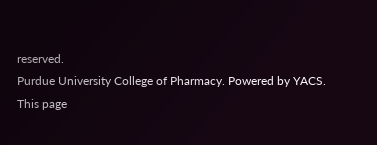reserved.
Purdue University College of Pharmacy. Powered by YACS.
This page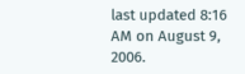last updated 8:16 AM on August 9, 2006.